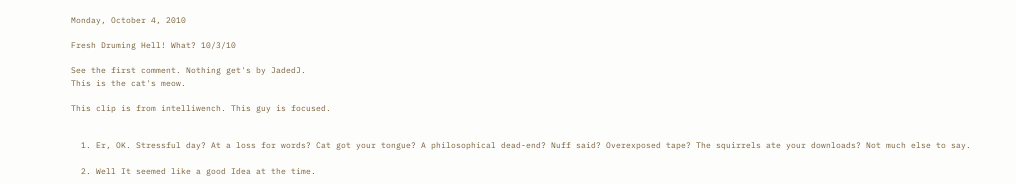Monday, October 4, 2010

Fresh Druming Hell! What? 10/3/10

See the first comment. Nothing get's by JadedJ.
This is the cat's meow.

This clip is from intelliwench. This guy is focused.


  1. Er, OK. Stressful day? At a loss for words? Cat got your tongue? A philosophical dead-end? Nuff said? Overexposed tape? The squirrels ate your downloads? Not much else to say.

  2. Well It seemed like a good Idea at the time.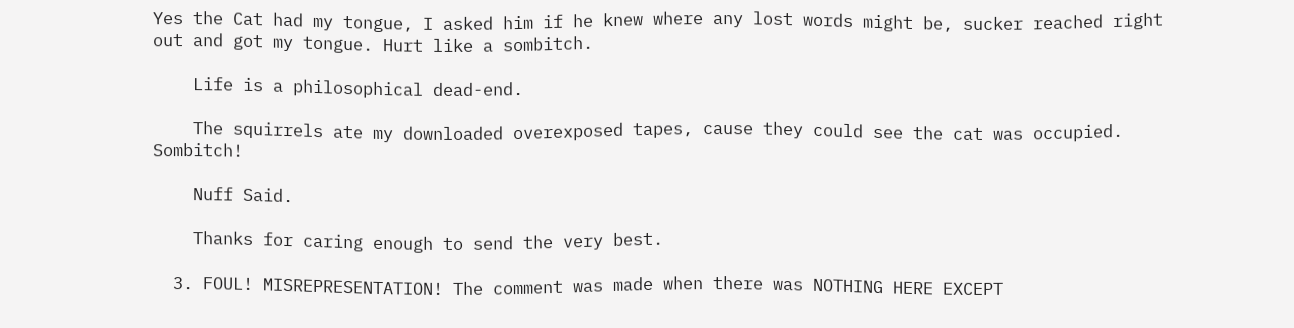Yes the Cat had my tongue, I asked him if he knew where any lost words might be, sucker reached right out and got my tongue. Hurt like a sombitch.

    Life is a philosophical dead-end.

    The squirrels ate my downloaded overexposed tapes, cause they could see the cat was occupied. Sombitch!

    Nuff Said.

    Thanks for caring enough to send the very best.

  3. FOUL! MISREPRESENTATION! The comment was made when there was NOTHING HERE EXCEPT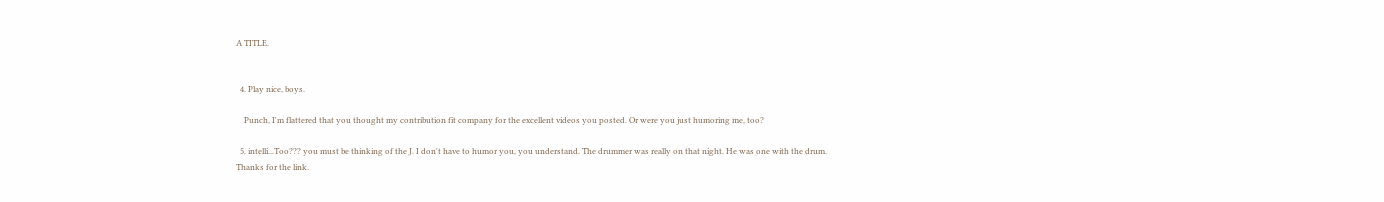A TITLE.


  4. Play nice, boys.

    Punch, I'm flattered that you thought my contribution fit company for the excellent videos you posted. Or were you just humoring me, too?

  5. intelli...Too??? you must be thinking of the J. I don't have to humor you, you understand. The drummer was really on that night. He was one with the drum. Thanks for the link.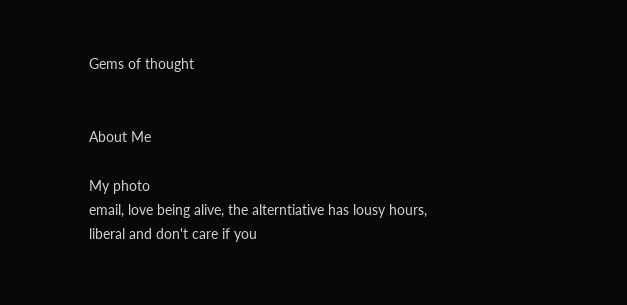Gems of thought


About Me

My photo
email, love being alive, the alterntiative has lousy hours, liberal and don't care if you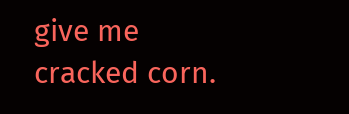give me cracked corn.